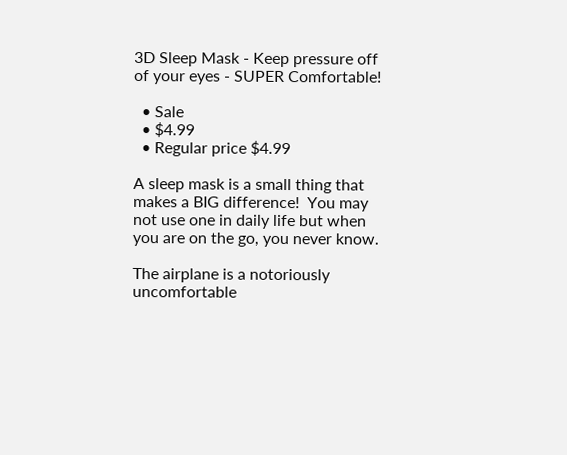3D Sleep Mask - Keep pressure off of your eyes - SUPER Comfortable!

  • Sale
  • $4.99
  • Regular price $4.99

A sleep mask is a small thing that makes a BIG difference!  You may not use one in daily life but when you are on the go, you never know.

The airplane is a notoriously uncomfortable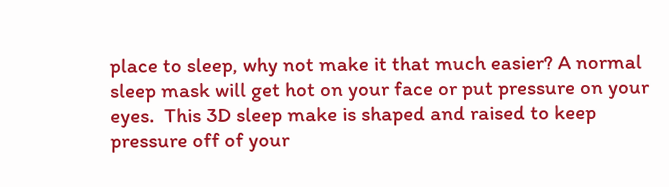place to sleep, why not make it that much easier? A normal sleep mask will get hot on your face or put pressure on your eyes.  This 3D sleep make is shaped and raised to keep pressure off of your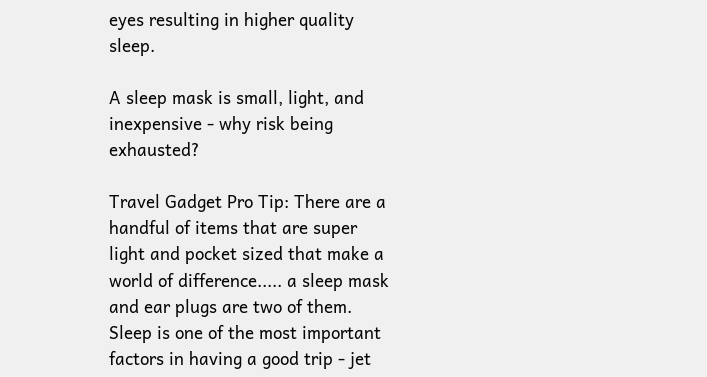eyes resulting in higher quality sleep.

A sleep mask is small, light, and inexpensive - why risk being exhausted?

Travel Gadget Pro Tip: There are a handful of items that are super light and pocket sized that make a world of difference..... a sleep mask and ear plugs are two of them.  Sleep is one of the most important factors in having a good trip - jet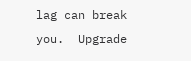lag can break you.  Upgrade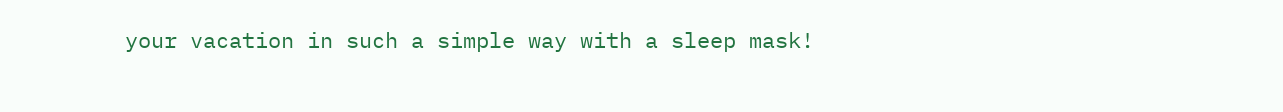your vacation in such a simple way with a sleep mask!